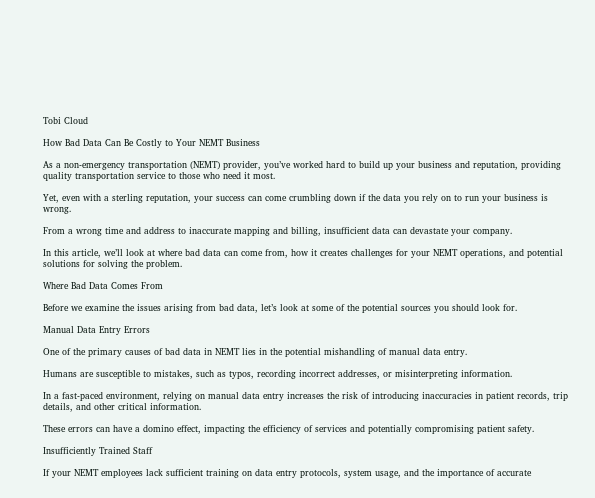Tobi Cloud

How Bad Data Can Be Costly to Your NEMT Business

As a non-emergency transportation (NEMT) provider, you’ve worked hard to build up your business and reputation, providing quality transportation service to those who need it most.

Yet, even with a sterling reputation, your success can come crumbling down if the data you rely on to run your business is wrong.

From a wrong time and address to inaccurate mapping and billing, insufficient data can devastate your company.

In this article, we’ll look at where bad data can come from, how it creates challenges for your NEMT operations, and potential solutions for solving the problem.

Where Bad Data Comes From

Before we examine the issues arising from bad data, let’s look at some of the potential sources you should look for.

Manual Data Entry Errors

One of the primary causes of bad data in NEMT lies in the potential mishandling of manual data entry.

Humans are susceptible to mistakes, such as typos, recording incorrect addresses, or misinterpreting information.

In a fast-paced environment, relying on manual data entry increases the risk of introducing inaccuracies in patient records, trip details, and other critical information.

These errors can have a domino effect, impacting the efficiency of services and potentially compromising patient safety.

Insufficiently Trained Staff

If your NEMT employees lack sufficient training on data entry protocols, system usage, and the importance of accurate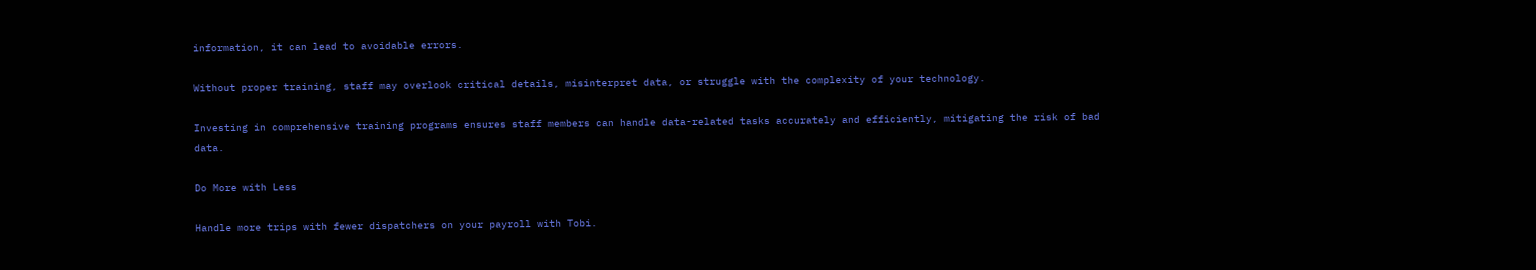information, it can lead to avoidable errors.

Without proper training, staff may overlook critical details, misinterpret data, or struggle with the complexity of your technology.

Investing in comprehensive training programs ensures staff members can handle data-related tasks accurately and efficiently, mitigating the risk of bad data.

Do More with Less

Handle more trips with fewer dispatchers on your payroll with Tobi.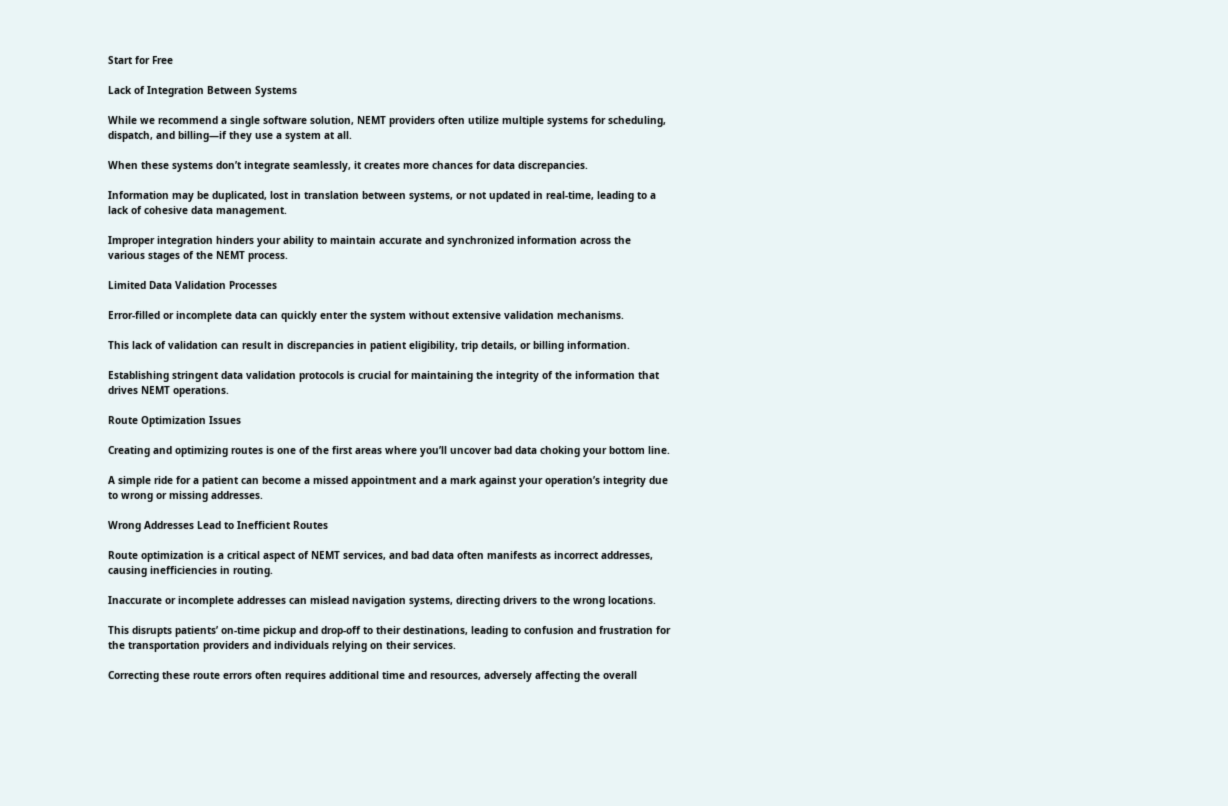Start for Free

Lack of Integration Between Systems

While we recommend a single software solution, NEMT providers often utilize multiple systems for scheduling, dispatch, and billing—if they use a system at all.

When these systems don’t integrate seamlessly, it creates more chances for data discrepancies.

Information may be duplicated, lost in translation between systems, or not updated in real-time, leading to a lack of cohesive data management.

Improper integration hinders your ability to maintain accurate and synchronized information across the various stages of the NEMT process.

Limited Data Validation Processes

Error-filled or incomplete data can quickly enter the system without extensive validation mechanisms.

This lack of validation can result in discrepancies in patient eligibility, trip details, or billing information.

Establishing stringent data validation protocols is crucial for maintaining the integrity of the information that drives NEMT operations.

Route Optimization Issues

Creating and optimizing routes is one of the first areas where you’ll uncover bad data choking your bottom line.

A simple ride for a patient can become a missed appointment and a mark against your operation’s integrity due to wrong or missing addresses.

Wrong Addresses Lead to Inefficient Routes

Route optimization is a critical aspect of NEMT services, and bad data often manifests as incorrect addresses, causing inefficiencies in routing.

Inaccurate or incomplete addresses can mislead navigation systems, directing drivers to the wrong locations.

This disrupts patients’ on-time pickup and drop-off to their destinations, leading to confusion and frustration for the transportation providers and individuals relying on their services.

Correcting these route errors often requires additional time and resources, adversely affecting the overall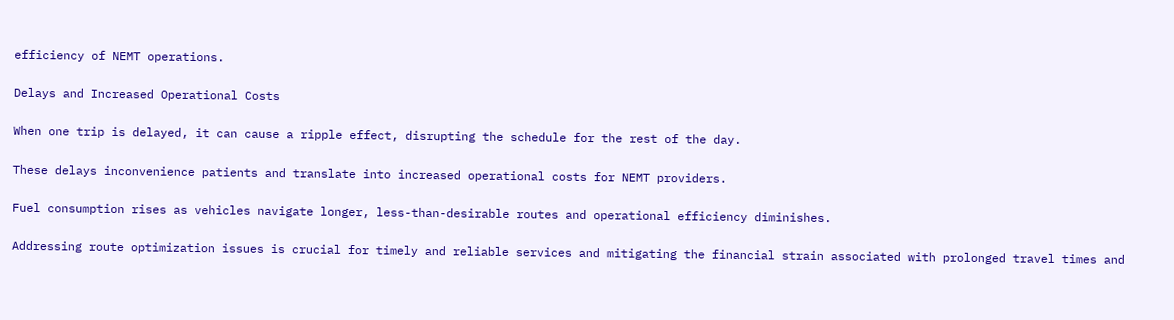efficiency of NEMT operations.

Delays and Increased Operational Costs

When one trip is delayed, it can cause a ripple effect, disrupting the schedule for the rest of the day.

These delays inconvenience patients and translate into increased operational costs for NEMT providers.

Fuel consumption rises as vehicles navigate longer, less-than-desirable routes and operational efficiency diminishes.

Addressing route optimization issues is crucial for timely and reliable services and mitigating the financial strain associated with prolonged travel times and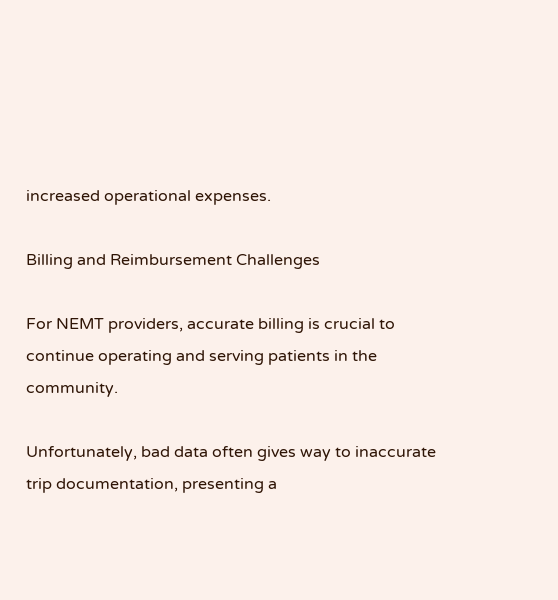increased operational expenses.

Billing and Reimbursement Challenges

For NEMT providers, accurate billing is crucial to continue operating and serving patients in the community.

Unfortunately, bad data often gives way to inaccurate trip documentation, presenting a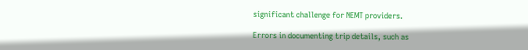significant challenge for NEMT providers.

Errors in documenting trip details, such as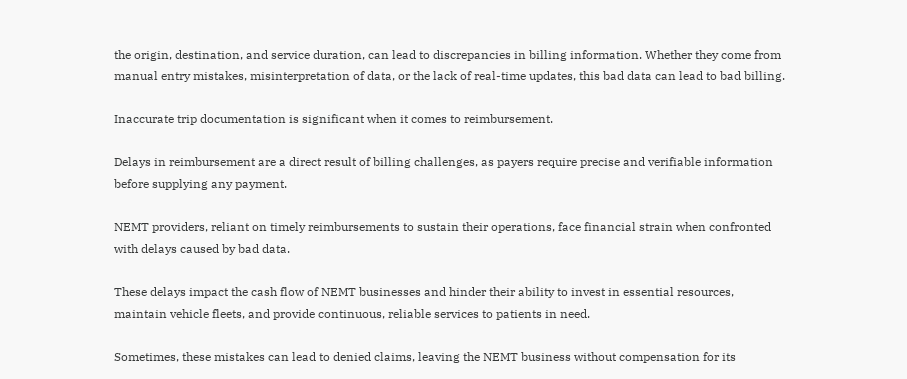the origin, destination, and service duration, can lead to discrepancies in billing information. Whether they come from manual entry mistakes, misinterpretation of data, or the lack of real-time updates, this bad data can lead to bad billing.

Inaccurate trip documentation is significant when it comes to reimbursement.

Delays in reimbursement are a direct result of billing challenges, as payers require precise and verifiable information before supplying any payment.

NEMT providers, reliant on timely reimbursements to sustain their operations, face financial strain when confronted with delays caused by bad data.

These delays impact the cash flow of NEMT businesses and hinder their ability to invest in essential resources, maintain vehicle fleets, and provide continuous, reliable services to patients in need.

Sometimes, these mistakes can lead to denied claims, leaving the NEMT business without compensation for its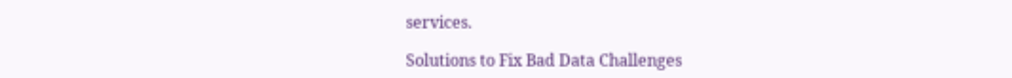services.

Solutions to Fix Bad Data Challenges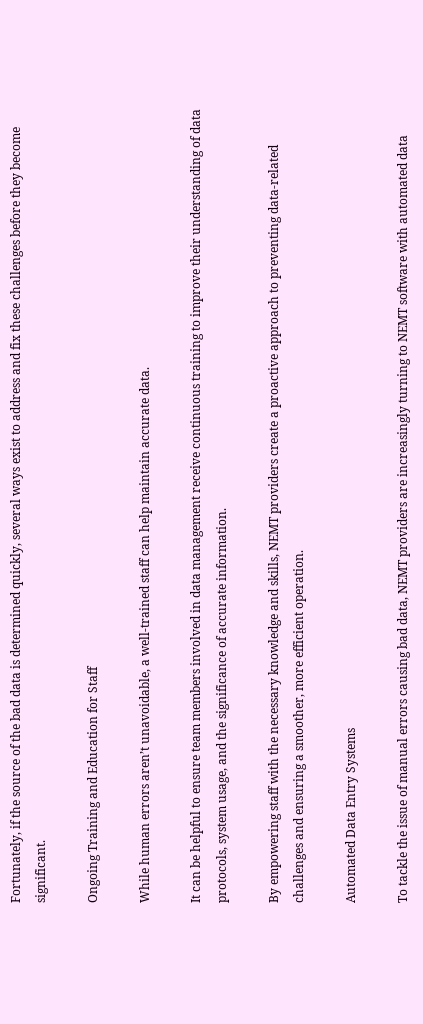Fortunately, if the source of the bad data is determined quickly, several ways exist to address and fix these challenges before they become significant.

Ongoing Training and Education for Staff

While human errors aren’t unavoidable, a well-trained staff can help maintain accurate data.

It can be helpful to ensure team members involved in data management receive continuous training to improve their understanding of data protocols, system usage, and the significance of accurate information.

By empowering staff with the necessary knowledge and skills, NEMT providers create a proactive approach to preventing data-related challenges and ensuring a smoother, more efficient operation.

Automated Data Entry Systems

To tackle the issue of manual errors causing bad data, NEMT providers are increasingly turning to NEMT software with automated data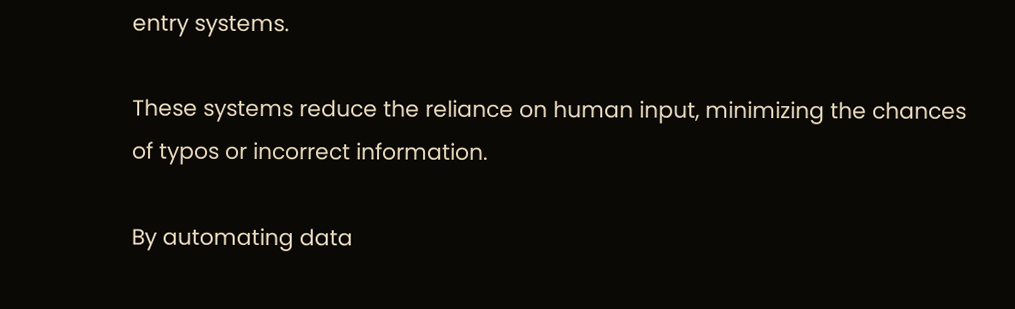entry systems.

These systems reduce the reliance on human input, minimizing the chances of typos or incorrect information.

By automating data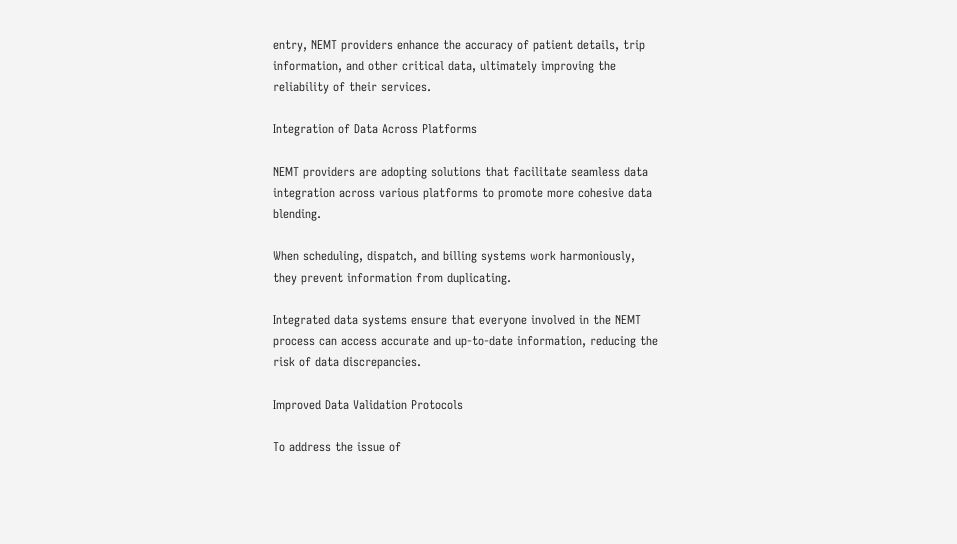entry, NEMT providers enhance the accuracy of patient details, trip information, and other critical data, ultimately improving the reliability of their services.

Integration of Data Across Platforms

NEMT providers are adopting solutions that facilitate seamless data integration across various platforms to promote more cohesive data blending.

When scheduling, dispatch, and billing systems work harmoniously, they prevent information from duplicating.

Integrated data systems ensure that everyone involved in the NEMT process can access accurate and up-to-date information, reducing the risk of data discrepancies.

Improved Data Validation Protocols

To address the issue of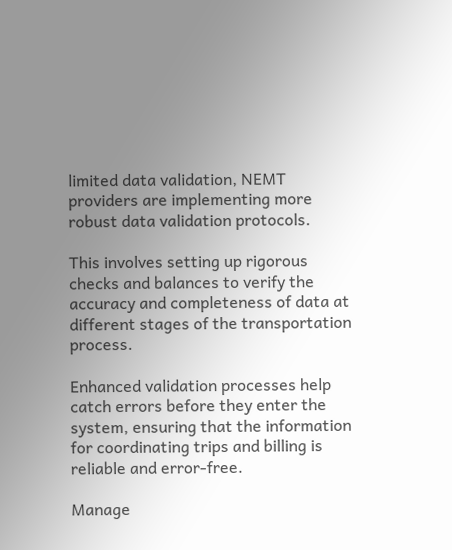limited data validation, NEMT providers are implementing more robust data validation protocols.

This involves setting up rigorous checks and balances to verify the accuracy and completeness of data at different stages of the transportation process.

Enhanced validation processes help catch errors before they enter the system, ensuring that the information for coordinating trips and billing is reliable and error-free.

Manage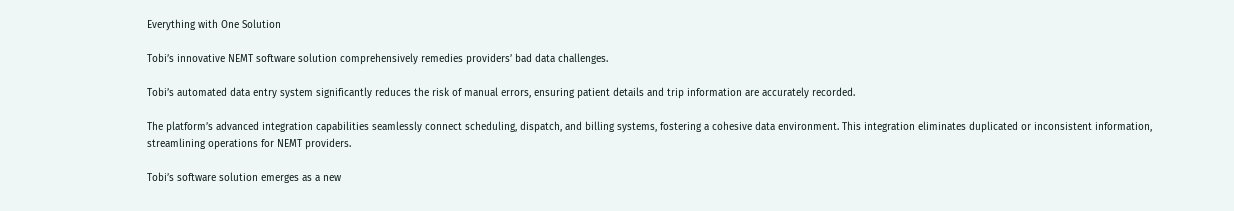Everything with One Solution

Tobi’s innovative NEMT software solution comprehensively remedies providers’ bad data challenges.

Tobi’s automated data entry system significantly reduces the risk of manual errors, ensuring patient details and trip information are accurately recorded.

The platform’s advanced integration capabilities seamlessly connect scheduling, dispatch, and billing systems, fostering a cohesive data environment. This integration eliminates duplicated or inconsistent information, streamlining operations for NEMT providers.

Tobi’s software solution emerges as a new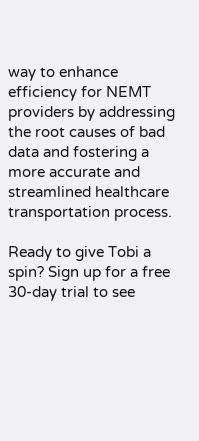way to enhance efficiency for NEMT providers by addressing the root causes of bad data and fostering a more accurate and streamlined healthcare transportation process.

Ready to give Tobi a spin? Sign up for a free 30-day trial to see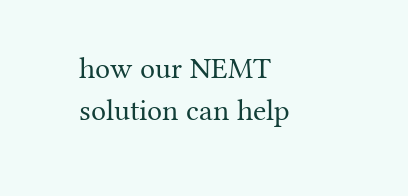how our NEMT solution can help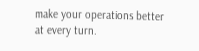make your operations better at every turn.